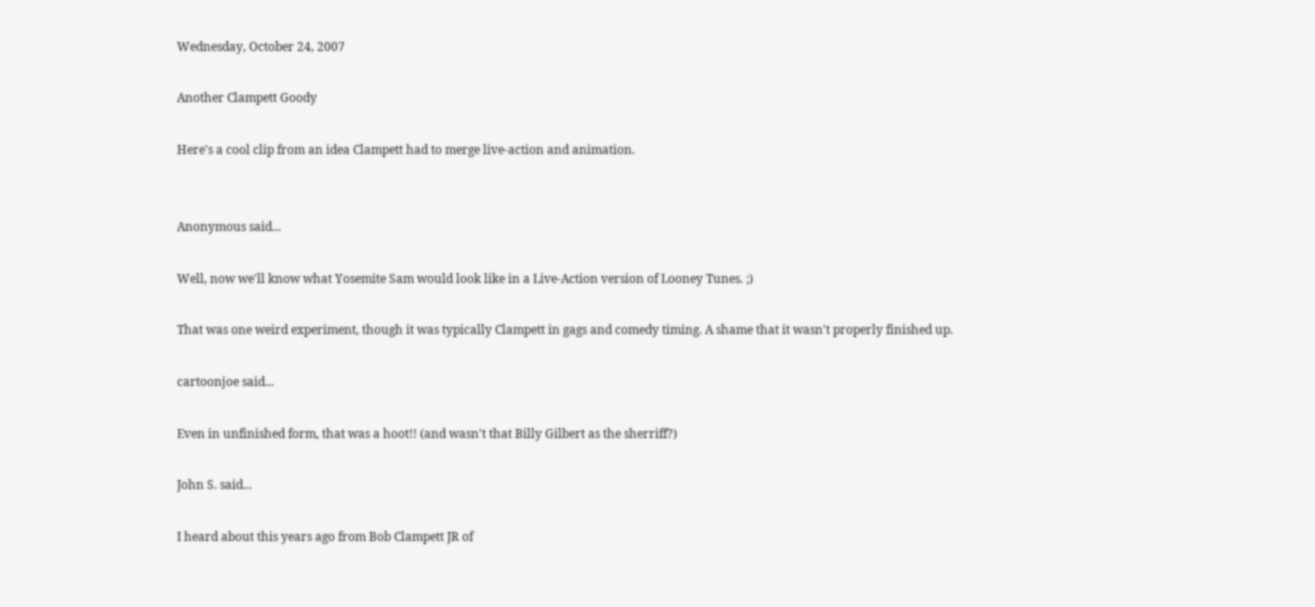Wednesday, October 24, 2007

Another Clampett Goody

Here's a cool clip from an idea Clampett had to merge live-action and animation.


Anonymous said...

Well, now we'll know what Yosemite Sam would look like in a Live-Action version of Looney Tunes. ;)

That was one weird experiment, though it was typically Clampett in gags and comedy timing. A shame that it wasn't properly finished up.

cartoonjoe said...

Even in unfinished form, that was a hoot!! (and wasn't that Billy Gilbert as the sherriff?)

John S. said...

I heard about this years ago from Bob Clampett JR of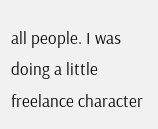all people. I was doing a little freelance character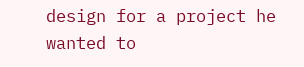design for a project he wanted to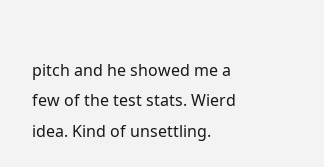pitch and he showed me a few of the test stats. Wierd idea. Kind of unsettling.